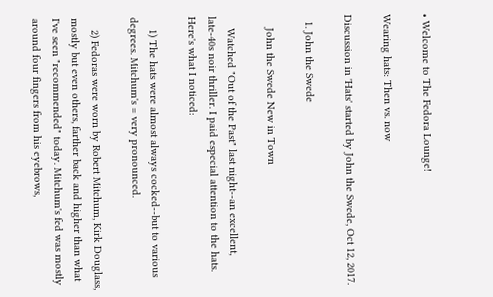• Welcome to The Fedora Lounge!

Wearing hats: Then vs. now

Discussion in 'Hats' started by John the Swede, Oct 12, 2017.

  1. John the Swede

    John the Swede New in Town

    Watched "Out of the Past" last night--an excellent, late-40s noir thriller. I paid especial attention to the hats. Here's what I noticed:

    1) The hats were almost always cocked--but to various degrees. Mitchum's = very pronounced.

    2) Fedoras were worn by Robert Mitchum, Kirk Douglass, mostly but even others, farther back and higher than what I've seen "recommended" today. Mitchum's fed was mostly around four fingers from his eyebrows,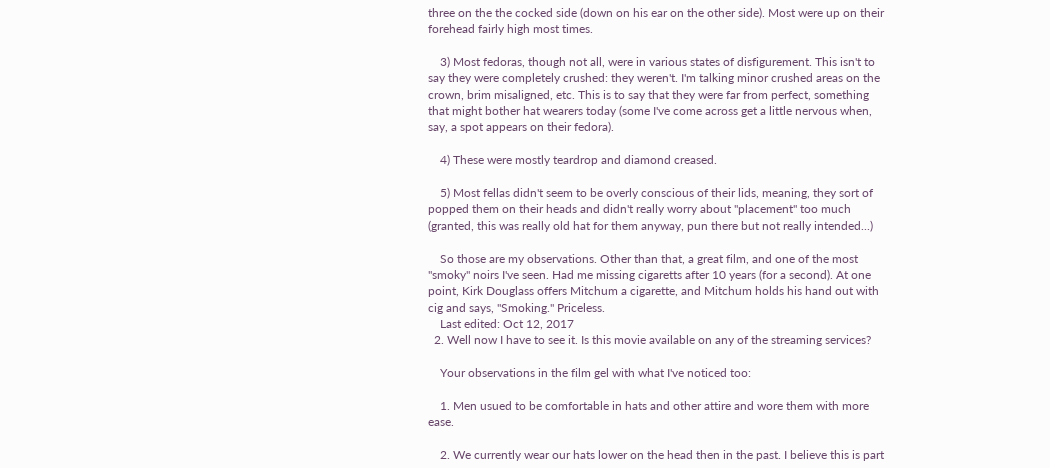three on the the cocked side (down on his ear on the other side). Most were up on their forehead fairly high most times.

    3) Most fedoras, though not all, were in various states of disfigurement. This isn't to say they were completely crushed: they weren't. I'm talking minor crushed areas on the crown, brim misaligned, etc. This is to say that they were far from perfect, something that might bother hat wearers today (some I've come across get a little nervous when, say, a spot appears on their fedora).

    4) These were mostly teardrop and diamond creased.

    5) Most fellas didn't seem to be overly conscious of their lids, meaning, they sort of popped them on their heads and didn't really worry about "placement" too much (granted, this was really old hat for them anyway, pun there but not really intended...)

    So those are my observations. Other than that, a great film, and one of the most "smoky" noirs I've seen. Had me missing cigaretts after 10 years (for a second). At one point, Kirk Douglass offers Mitchum a cigarette, and Mitchum holds his hand out with cig and says, "Smoking." Priceless.
    Last edited: Oct 12, 2017
  2. Well now I have to see it. Is this movie available on any of the streaming services?

    Your observations in the film gel with what I've noticed too:

    1. Men usued to be comfortable in hats and other attire and wore them with more ease.

    2. We currently wear our hats lower on the head then in the past. I believe this is part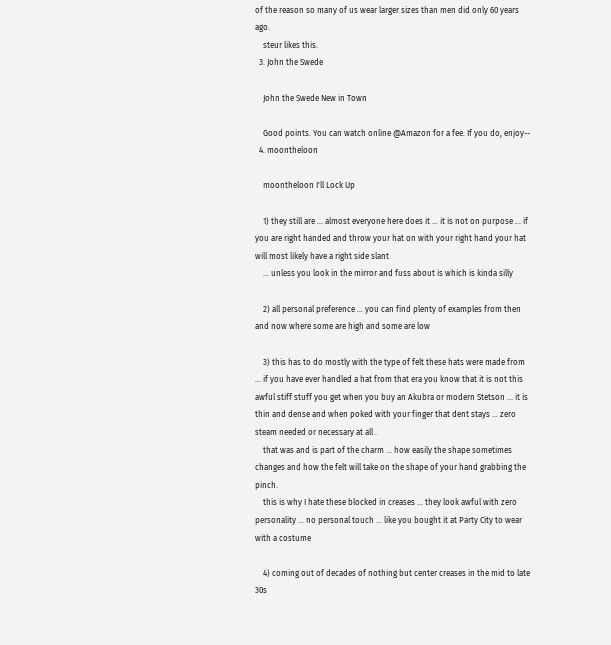of the reason so many of us wear larger sizes than men did only 60 years ago.
    steur likes this.
  3. John the Swede

    John the Swede New in Town

    Good points. You can watch online @Amazon for a fee. If you do, enjoy--
  4. moontheloon

    moontheloon I'll Lock Up

    1) they still are ... almost everyone here does it ... it is not on purpose ... if you are right handed and throw your hat on with your right hand your hat will most likely have a right side slant
    ... unless you look in the mirror and fuss about is which is kinda silly

    2) all personal preference ... you can find plenty of examples from then and now where some are high and some are low

    3) this has to do mostly with the type of felt these hats were made from ... if you have ever handled a hat from that era you know that it is not this awful stiff stuff you get when you buy an Akubra or modern Stetson ... it is thin and dense and when poked with your finger that dent stays ... zero steam needed or necessary at all .
    that was and is part of the charm ... how easily the shape sometimes changes and how the felt will take on the shape of your hand grabbing the pinch.
    this is why I hate these blocked in creases ... they look awful with zero personality ... no personal touch ... like you bought it at Party City to wear with a costume

    4) coming out of decades of nothing but center creases in the mid to late 30s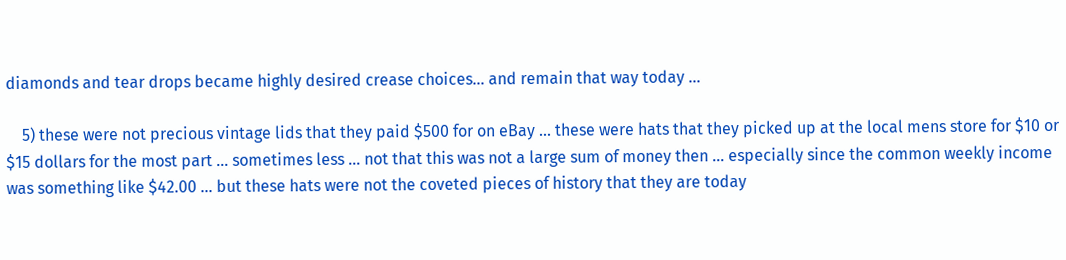diamonds and tear drops became highly desired crease choices... and remain that way today ...

    5) these were not precious vintage lids that they paid $500 for on eBay ... these were hats that they picked up at the local mens store for $10 or $15 dollars for the most part ... sometimes less ... not that this was not a large sum of money then ... especially since the common weekly income was something like $42.00 ... but these hats were not the coveted pieces of history that they are today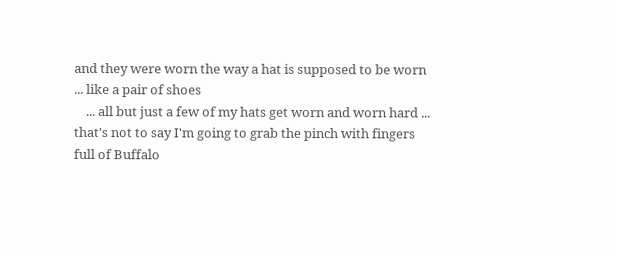and they were worn the way a hat is supposed to be worn ... like a pair of shoes
    ... all but just a few of my hats get worn and worn hard ... that's not to say I'm going to grab the pinch with fingers full of Buffalo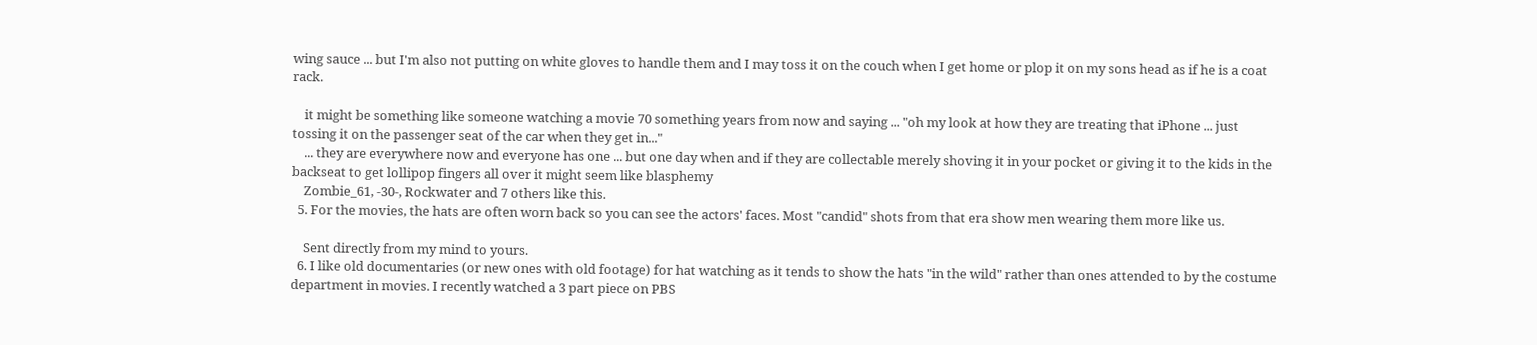wing sauce ... but I'm also not putting on white gloves to handle them and I may toss it on the couch when I get home or plop it on my sons head as if he is a coat rack.

    it might be something like someone watching a movie 70 something years from now and saying ... "oh my look at how they are treating that iPhone ... just tossing it on the passenger seat of the car when they get in..."
    ... they are everywhere now and everyone has one ... but one day when and if they are collectable merely shoving it in your pocket or giving it to the kids in the backseat to get lollipop fingers all over it might seem like blasphemy
    Zombie_61, -30-, Rockwater and 7 others like this.
  5. For the movies, the hats are often worn back so you can see the actors' faces. Most "candid" shots from that era show men wearing them more like us.

    Sent directly from my mind to yours.
  6. I like old documentaries (or new ones with old footage) for hat watching as it tends to show the hats "in the wild" rather than ones attended to by the costume department in movies. I recently watched a 3 part piece on PBS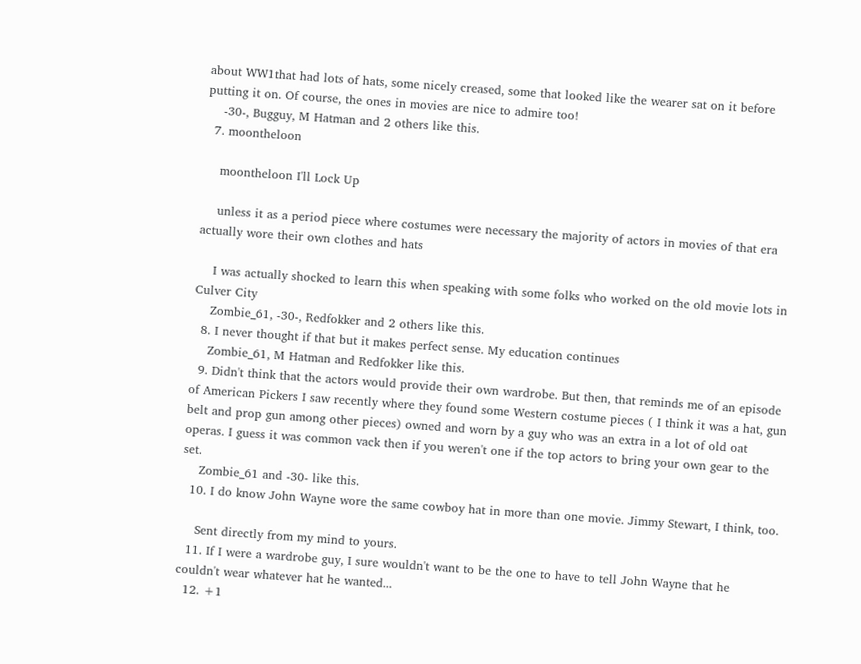about WW1that had lots of hats, some nicely creased, some that looked like the wearer sat on it before putting it on. Of course, the ones in movies are nice to admire too!
    -30-, Bugguy, M Hatman and 2 others like this.
  7. moontheloon

    moontheloon I'll Lock Up

    unless it as a period piece where costumes were necessary the majority of actors in movies of that era actually wore their own clothes and hats

    I was actually shocked to learn this when speaking with some folks who worked on the old movie lots in Culver City
    Zombie_61, -30-, Redfokker and 2 others like this.
  8. I never thought if that but it makes perfect sense. My education continues
    Zombie_61, M Hatman and Redfokker like this.
  9. Didn't think that the actors would provide their own wardrobe. But then, that reminds me of an episode of American Pickers I saw recently where they found some Western costume pieces ( I think it was a hat, gun belt and prop gun among other pieces) owned and worn by a guy who was an extra in a lot of old oat operas. I guess it was common vack then if you weren't one if the top actors to bring your own gear to the set.
    Zombie_61 and -30- like this.
  10. I do know John Wayne wore the same cowboy hat in more than one movie. Jimmy Stewart, I think, too.

    Sent directly from my mind to yours.
  11. If I were a wardrobe guy, I sure wouldn't want to be the one to have to tell John Wayne that he couldn't wear whatever hat he wanted...
  12. +1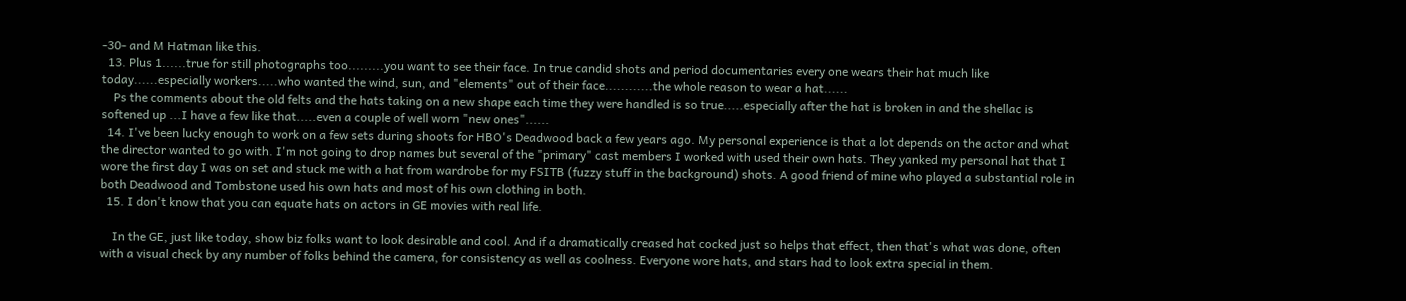-30- and M Hatman like this.
  13. Plus 1......true for still photographs too.........you want to see their face. In true candid shots and period documentaries every one wears their hat much like today......especially workers.....who wanted the wind, sun, and "elements" out of their face............the whole reason to wear a hat......
    Ps the comments about the old felts and the hats taking on a new shape each time they were handled is so true.....especially after the hat is broken in and the shellac is softened up ...I have a few like that.....even a couple of well worn "new ones"......
  14. I've been lucky enough to work on a few sets during shoots for HBO's Deadwood back a few years ago. My personal experience is that a lot depends on the actor and what the director wanted to go with. I'm not going to drop names but several of the "primary" cast members I worked with used their own hats. They yanked my personal hat that I wore the first day I was on set and stuck me with a hat from wardrobe for my FSITB (fuzzy stuff in the background) shots. A good friend of mine who played a substantial role in both Deadwood and Tombstone used his own hats and most of his own clothing in both.
  15. I don't know that you can equate hats on actors in GE movies with real life.

    In the GE, just like today, show biz folks want to look desirable and cool. And if a dramatically creased hat cocked just so helps that effect, then that's what was done, often with a visual check by any number of folks behind the camera, for consistency as well as coolness. Everyone wore hats, and stars had to look extra special in them.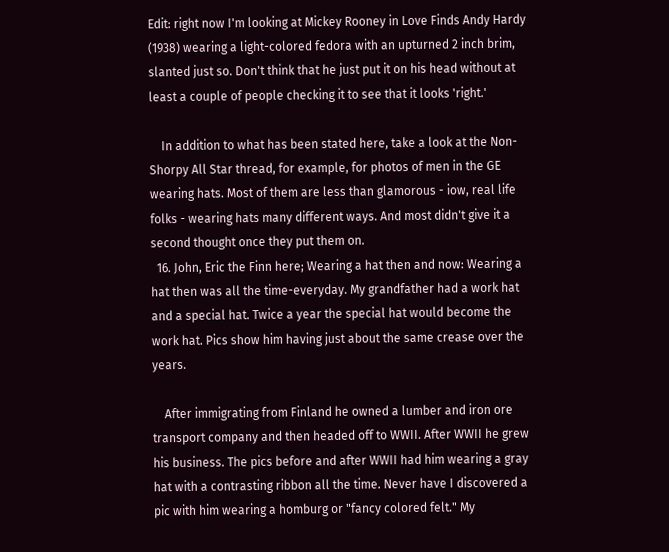Edit: right now I'm looking at Mickey Rooney in Love Finds Andy Hardy (1938) wearing a light-colored fedora with an upturned 2 inch brim, slanted just so. Don't think that he just put it on his head without at least a couple of people checking it to see that it looks 'right.'

    In addition to what has been stated here, take a look at the Non-Shorpy All Star thread, for example, for photos of men in the GE wearing hats. Most of them are less than glamorous - iow, real life folks - wearing hats many different ways. And most didn't give it a second thought once they put them on.
  16. John, Eric the Finn here; Wearing a hat then and now: Wearing a hat then was all the time-everyday. My grandfather had a work hat and a special hat. Twice a year the special hat would become the work hat. Pics show him having just about the same crease over the years.

    After immigrating from Finland he owned a lumber and iron ore transport company and then headed off to WWII. After WWII he grew his business. The pics before and after WWII had him wearing a gray hat with a contrasting ribbon all the time. Never have I discovered a pic with him wearing a homburg or "fancy colored felt." My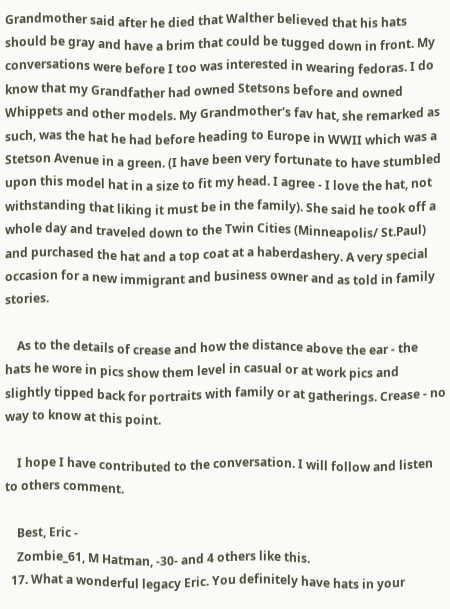Grandmother said after he died that Walther believed that his hats should be gray and have a brim that could be tugged down in front. My conversations were before I too was interested in wearing fedoras. I do know that my Grandfather had owned Stetsons before and owned Whippets and other models. My Grandmother's fav hat, she remarked as such, was the hat he had before heading to Europe in WWII which was a Stetson Avenue in a green. (I have been very fortunate to have stumbled upon this model hat in a size to fit my head. I agree - I love the hat, not withstanding that liking it must be in the family). She said he took off a whole day and traveled down to the Twin Cities (Minneapolis/ St.Paul) and purchased the hat and a top coat at a haberdashery. A very special occasion for a new immigrant and business owner and as told in family stories.

    As to the details of crease and how the distance above the ear - the hats he wore in pics show them level in casual or at work pics and slightly tipped back for portraits with family or at gatherings. Crease - no way to know at this point.

    I hope I have contributed to the conversation. I will follow and listen to others comment.

    Best, Eric -
    Zombie_61, M Hatman, -30- and 4 others like this.
  17. What a wonderful legacy Eric. You definitely have hats in your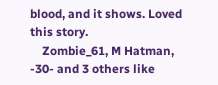blood, and it shows. Loved this story.
    Zombie_61, M Hatman, -30- and 3 others like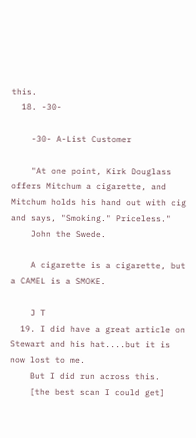this.
  18. -30-

    -30- A-List Customer

    "At one point, Kirk Douglass offers Mitchum a cigarette, and Mitchum holds his hand out with cig and says, "Smoking." Priceless."
    John the Swede.

    A cigarette is a cigarette, but a CAMEL is a SMOKE.

    J T
  19. I did have a great article on Stewart and his hat....but it is now lost to me.
    But I did run across this.
    [the best scan I could get]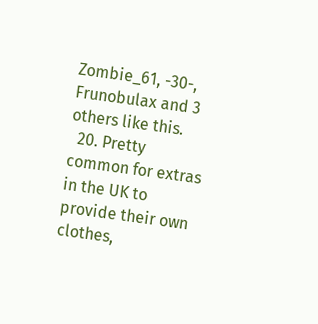Zombie_61, -30-, Frunobulax and 3 others like this.
  20. Pretty common for extras in the UK to provide their own clothes,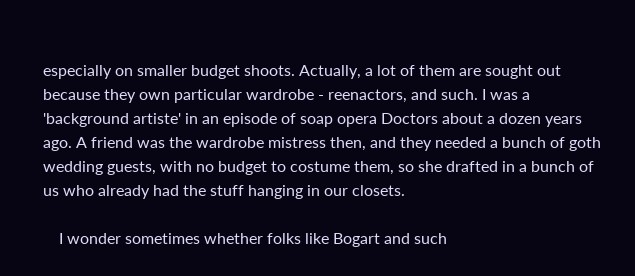especially on smaller budget shoots. Actually, a lot of them are sought out because they own particular wardrobe - reenactors, and such. I was a 'background artiste' in an episode of soap opera Doctors about a dozen years ago. A friend was the wardrobe mistress then, and they needed a bunch of goth wedding guests, with no budget to costume them, so she drafted in a bunch of us who already had the stuff hanging in our closets.

    I wonder sometimes whether folks like Bogart and such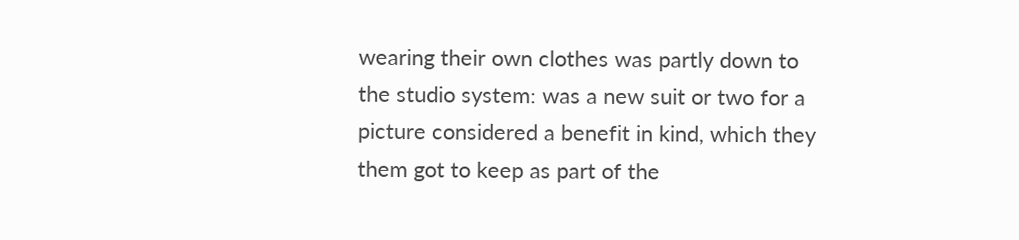wearing their own clothes was partly down to the studio system: was a new suit or two for a picture considered a benefit in kind, which they them got to keep as part of the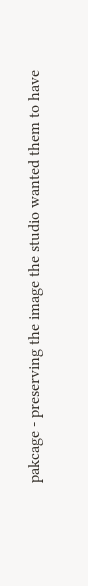pakcage - preserving the image the studio wanted them to have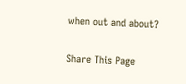when out and about?

Share This Page